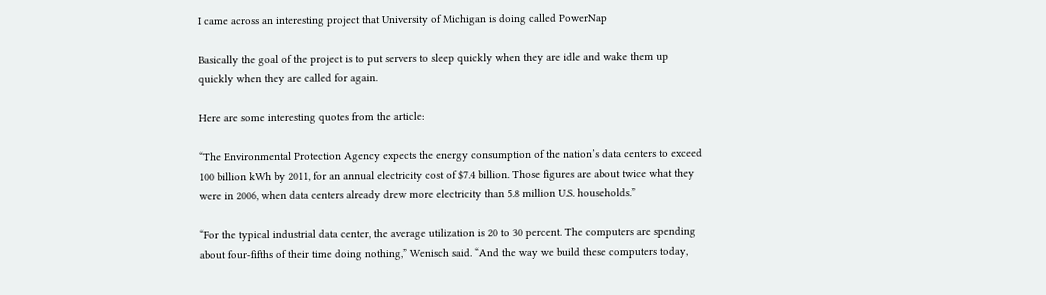I came across an interesting project that University of Michigan is doing called PowerNap

Basically the goal of the project is to put servers to sleep quickly when they are idle and wake them up quickly when they are called for again.

Here are some interesting quotes from the article:

“The Environmental Protection Agency expects the energy consumption of the nation’s data centers to exceed 100 billion kWh by 2011, for an annual electricity cost of $7.4 billion. Those figures are about twice what they were in 2006, when data centers already drew more electricity than 5.8 million U.S. households.”

“For the typical industrial data center, the average utilization is 20 to 30 percent. The computers are spending about four-fifths of their time doing nothing,” Wenisch said. “And the way we build these computers today,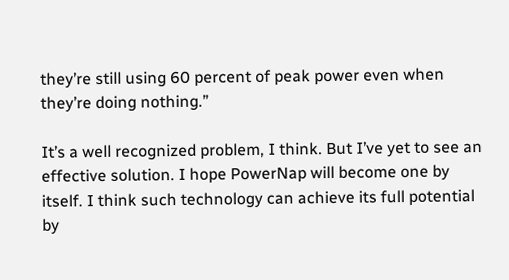they’re still using 60 percent of peak power even when they’re doing nothing.”

It’s a well recognized problem, I think. But I’ve yet to see an effective solution. I hope PowerNap will become one by itself. I think such technology can achieve its full potential by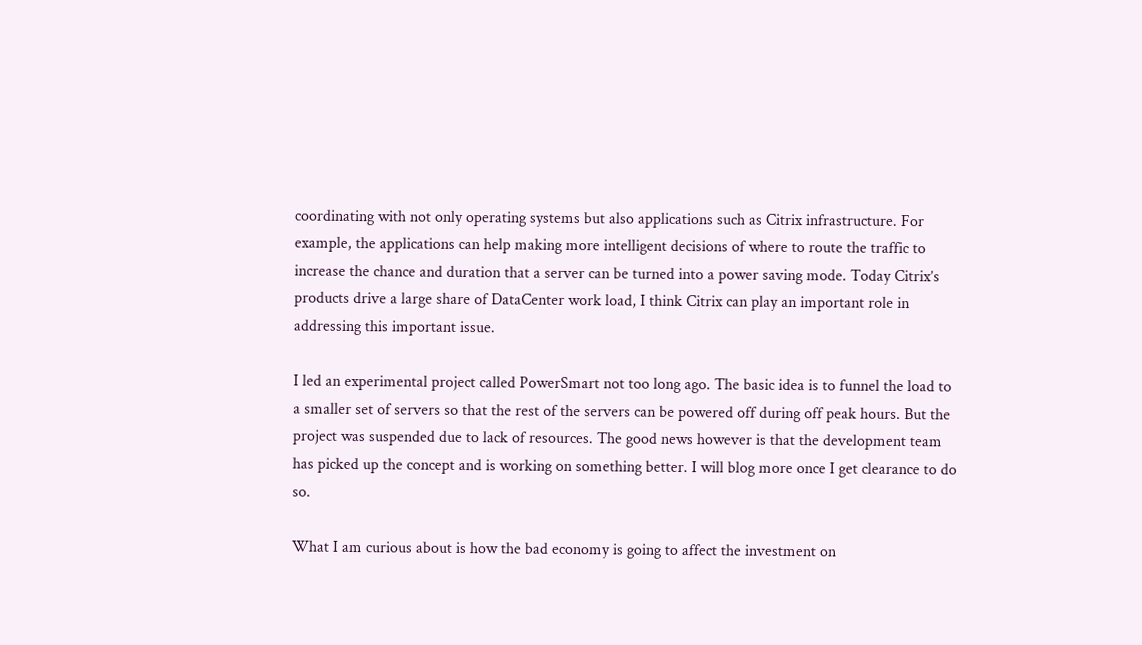coordinating with not only operating systems but also applications such as Citrix infrastructure. For example, the applications can help making more intelligent decisions of where to route the traffic to increase the chance and duration that a server can be turned into a power saving mode. Today Citrix’s products drive a large share of DataCenter work load, I think Citrix can play an important role in addressing this important issue.

I led an experimental project called PowerSmart not too long ago. The basic idea is to funnel the load to a smaller set of servers so that the rest of the servers can be powered off during off peak hours. But the project was suspended due to lack of resources. The good news however is that the development team has picked up the concept and is working on something better. I will blog more once I get clearance to do so.

What I am curious about is how the bad economy is going to affect the investment on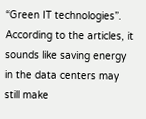“Green IT technologies”. According to the articles, it sounds like saving energy in the data centers may still make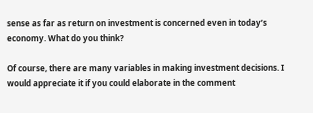sense as far as return on investment is concerned even in today’s economy. What do you think?

Of course, there are many variables in making investment decisions. I would appreciate it if you could elaborate in the comment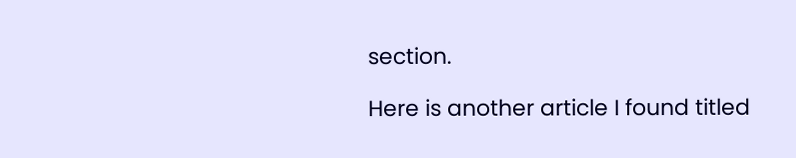section.

Here is another article I found titled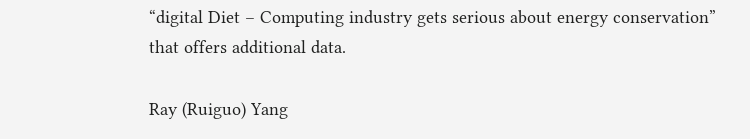“digital Diet – Computing industry gets serious about energy conservation” that offers additional data.

Ray (Ruiguo) Yang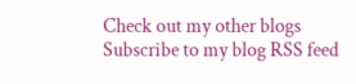Check out my other blogs
Subscribe to my blog RSS feed